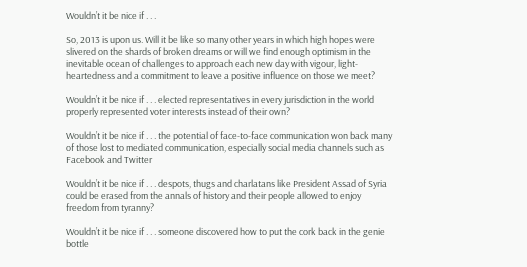Wouldn’t it be nice if . . .

So, 2013 is upon us. Will it be like so many other years in which high hopes were slivered on the shards of broken dreams or will we find enough optimism in the inevitable ocean of challenges to approach each new day with vigour, light-heartedness and a commitment to leave a positive influence on those we meet?

Wouldn’t it be nice if . . . elected representatives in every jurisdiction in the world properly represented voter interests instead of their own?

Wouldn’t it be nice if . . . the potential of face-to-face communication won back many of those lost to mediated communication, especially social media channels such as Facebook and Twitter

Wouldn’t it be nice if . . . despots, thugs and charlatans like President Assad of Syria could be erased from the annals of history and their people allowed to enjoy freedom from tyranny?

Wouldn’t it be nice if . . . someone discovered how to put the cork back in the genie bottle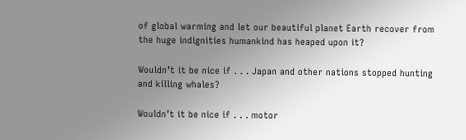of global warming and let our beautiful planet Earth recover from the huge indignities humankind has heaped upon it?

Wouldn’t it be nice if . . . Japan and other nations stopped hunting and killing whales?

Wouldn’t it be nice if . . . motor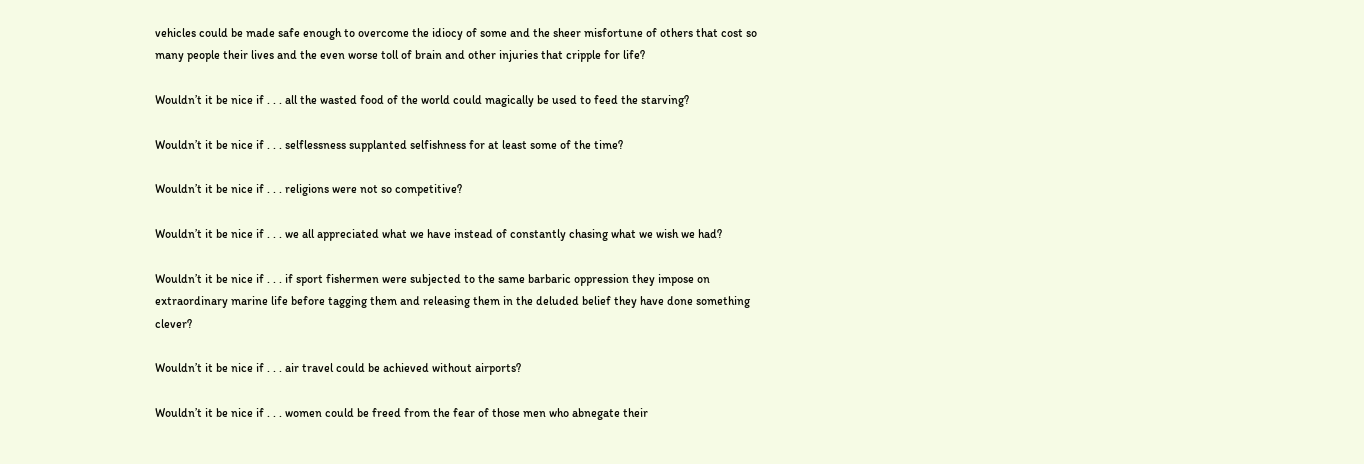vehicles could be made safe enough to overcome the idiocy of some and the sheer misfortune of others that cost so many people their lives and the even worse toll of brain and other injuries that cripple for life?

Wouldn’t it be nice if . . . all the wasted food of the world could magically be used to feed the starving?

Wouldn’t it be nice if . . . selflessness supplanted selfishness for at least some of the time?

Wouldn’t it be nice if . . . religions were not so competitive?

Wouldn’t it be nice if . . . we all appreciated what we have instead of constantly chasing what we wish we had?

Wouldn’t it be nice if . . . if sport fishermen were subjected to the same barbaric oppression they impose on extraordinary marine life before tagging them and releasing them in the deluded belief they have done something clever?

Wouldn’t it be nice if . . . air travel could be achieved without airports?

Wouldn’t it be nice if . . . women could be freed from the fear of those men who abnegate their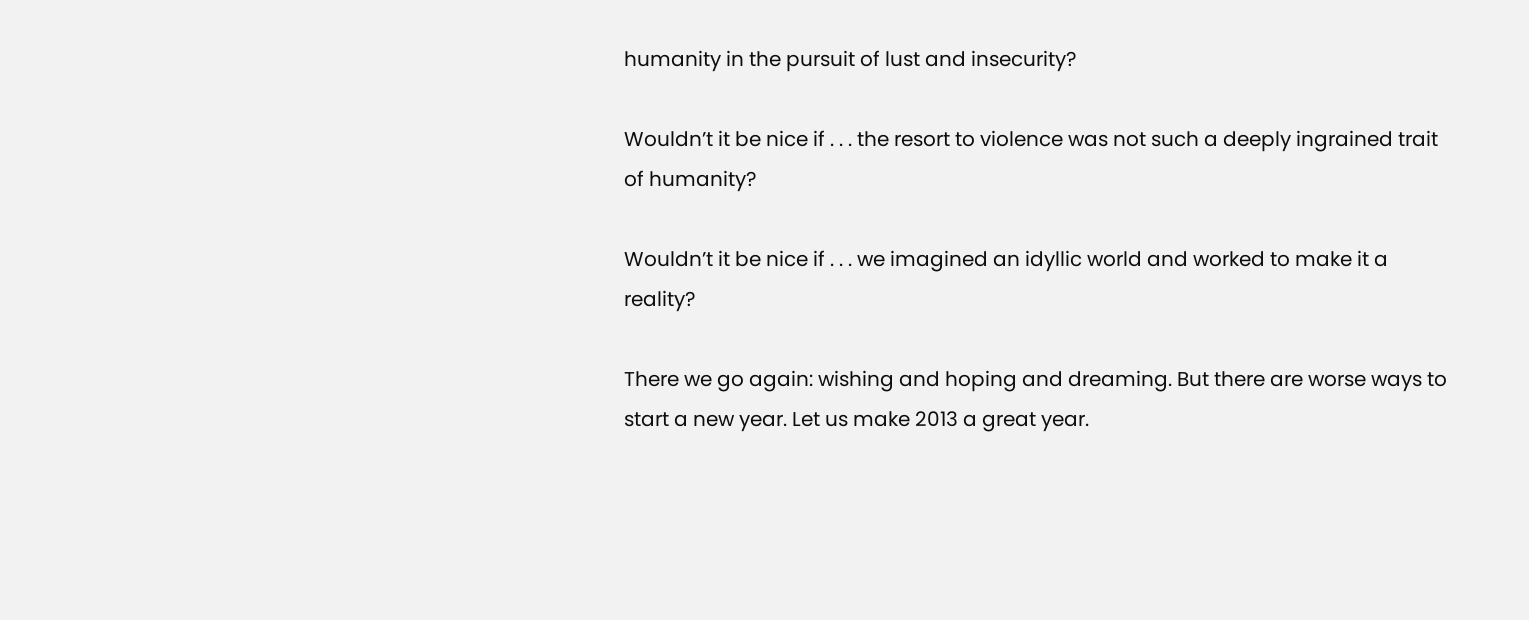humanity in the pursuit of lust and insecurity?

Wouldn’t it be nice if . . . the resort to violence was not such a deeply ingrained trait of humanity?

Wouldn’t it be nice if . . . we imagined an idyllic world and worked to make it a reality?

There we go again: wishing and hoping and dreaming. But there are worse ways to start a new year. Let us make 2013 a great year.